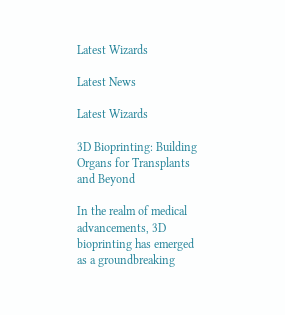Latest Wizards

Latest News

Latest Wizards

3D Bioprinting: Building Organs for Transplants and Beyond

In the realm of medical advancements, 3D bioprinting has emerged as a groundbreaking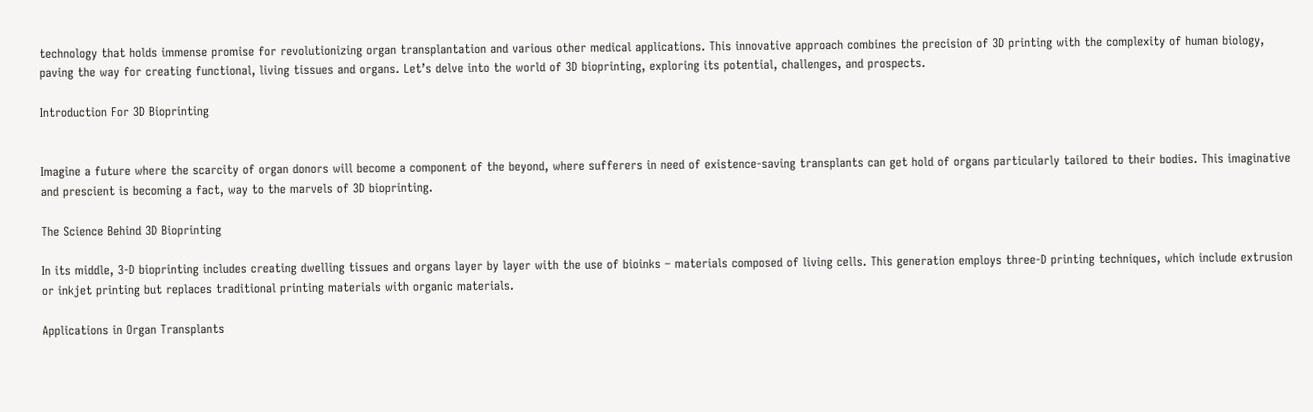technology that holds immense promise for revolutionizing organ transplantation and various other medical applications. This innovative approach combines the precision of 3D printing with the complexity of human biology, paving the way for creating functional, living tissues and organs. Let’s delve into the world of 3D bioprinting, exploring its potential, challenges, and prospects.

Introduction For 3D Bioprinting


Imagine a future where the scarcity of organ donors will become a component of the beyond, where sufferers in need of existence-saving transplants can get hold of organs particularly tailored to their bodies. This imaginative and prescient is becoming a fact, way to the marvels of 3D bioprinting.

The Science Behind 3D Bioprinting

In its middle, 3-D bioprinting includes creating dwelling tissues and organs layer by layer with the use of bioinks – materials composed of living cells. This generation employs three-D printing techniques, which include extrusion or inkjet printing but replaces traditional printing materials with organic materials.

Applications in Organ Transplants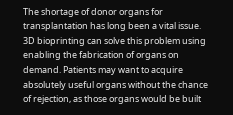The shortage of donor organs for transplantation has long been a vital issue. 3D bioprinting can solve this problem using enabling the fabrication of organs on demand. Patients may want to acquire absolutely useful organs without the chance of rejection, as those organs would be built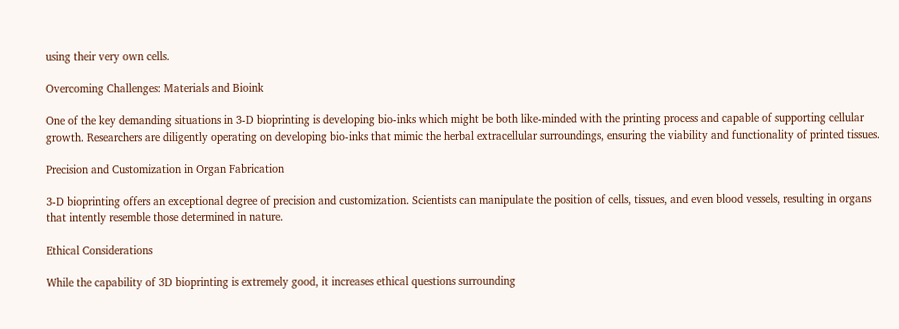using their very own cells.

Overcoming Challenges: Materials and Bioink

One of the key demanding situations in 3-D bioprinting is developing bio-inks which might be both like-minded with the printing process and capable of supporting cellular growth. Researchers are diligently operating on developing bio-inks that mimic the herbal extracellular surroundings, ensuring the viability and functionality of printed tissues.

Precision and Customization in Organ Fabrication

3-D bioprinting offers an exceptional degree of precision and customization. Scientists can manipulate the position of cells, tissues, and even blood vessels, resulting in organs that intently resemble those determined in nature.

Ethical Considerations

While the capability of 3D bioprinting is extremely good, it increases ethical questions surrounding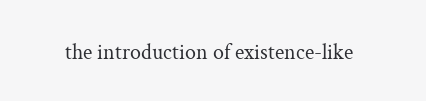the introduction of existence-like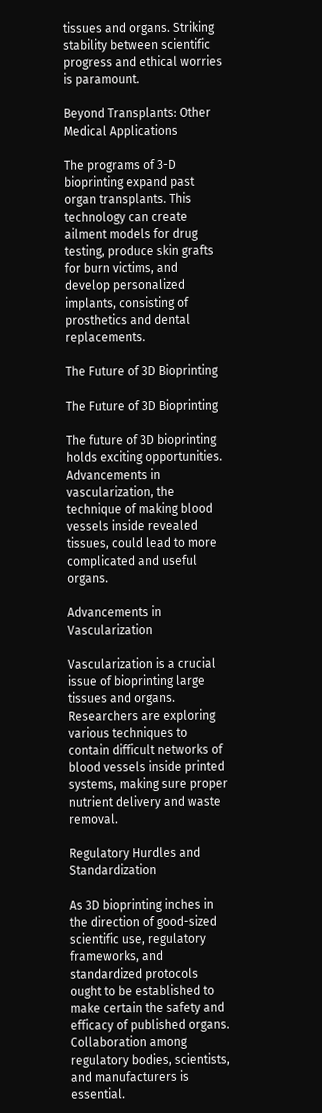tissues and organs. Striking stability between scientific progress and ethical worries is paramount.

Beyond Transplants: Other Medical Applications

The programs of 3-D bioprinting expand past organ transplants. This technology can create ailment models for drug testing, produce skin grafts for burn victims, and develop personalized implants, consisting of prosthetics and dental replacements.

The Future of 3D Bioprinting

The Future of 3D Bioprinting

The future of 3D bioprinting holds exciting opportunities. Advancements in vascularization, the technique of making blood vessels inside revealed tissues, could lead to more complicated and useful organs.

Advancements in Vascularization

Vascularization is a crucial issue of bioprinting large tissues and organs. Researchers are exploring various techniques to contain difficult networks of blood vessels inside printed systems, making sure proper nutrient delivery and waste removal.

Regulatory Hurdles and Standardization

As 3D bioprinting inches in the direction of good-sized scientific use, regulatory frameworks, and standardized protocols ought to be established to make certain the safety and efficacy of published organs. Collaboration among regulatory bodies, scientists, and manufacturers is essential.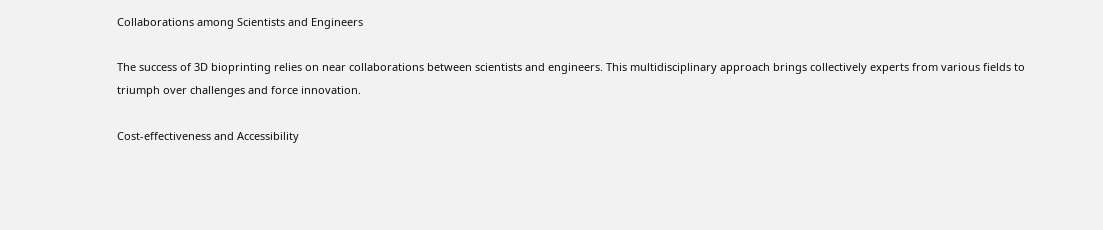Collaborations among Scientists and Engineers

The success of 3D bioprinting relies on near collaborations between scientists and engineers. This multidisciplinary approach brings collectively experts from various fields to triumph over challenges and force innovation.

Cost-effectiveness and Accessibility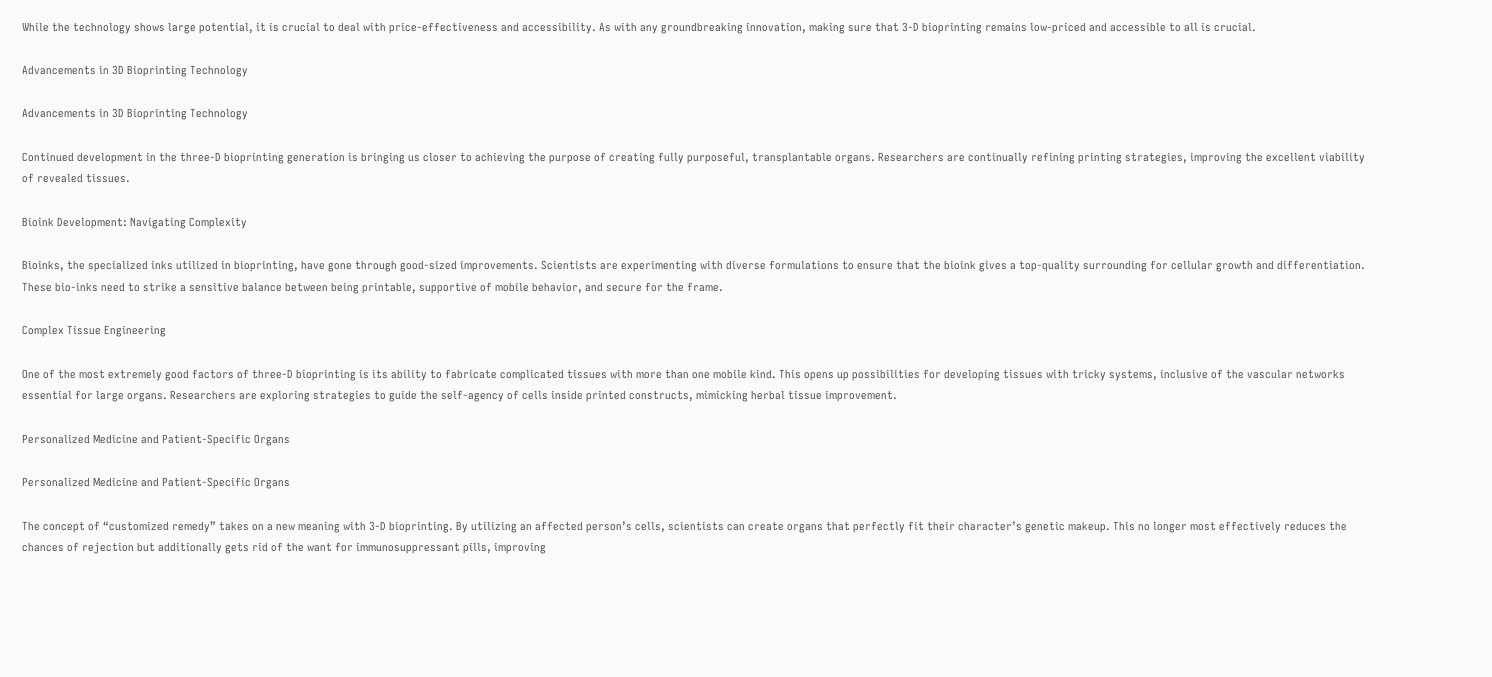While the technology shows large potential, it is crucial to deal with price-effectiveness and accessibility. As with any groundbreaking innovation, making sure that 3-D bioprinting remains low-priced and accessible to all is crucial.

Advancements in 3D Bioprinting Technology

Advancements in 3D Bioprinting Technology

Continued development in the three-D bioprinting generation is bringing us closer to achieving the purpose of creating fully purposeful, transplantable organs. Researchers are continually refining printing strategies, improving the excellent viability of revealed tissues.

Bioink Development: Navigating Complexity

Bioinks, the specialized inks utilized in bioprinting, have gone through good-sized improvements. Scientists are experimenting with diverse formulations to ensure that the bioink gives a top-quality surrounding for cellular growth and differentiation. These bio-inks need to strike a sensitive balance between being printable, supportive of mobile behavior, and secure for the frame.

Complex Tissue Engineering

One of the most extremely good factors of three-D bioprinting is its ability to fabricate complicated tissues with more than one mobile kind. This opens up possibilities for developing tissues with tricky systems, inclusive of the vascular networks essential for large organs. Researchers are exploring strategies to guide the self-agency of cells inside printed constructs, mimicking herbal tissue improvement.

Personalized Medicine and Patient-Specific Organs

Personalized Medicine and Patient-Specific Organs

The concept of “customized remedy” takes on a new meaning with 3-D bioprinting. By utilizing an affected person’s cells, scientists can create organs that perfectly fit their character’s genetic makeup. This no longer most effectively reduces the chances of rejection but additionally gets rid of the want for immunosuppressant pills, improving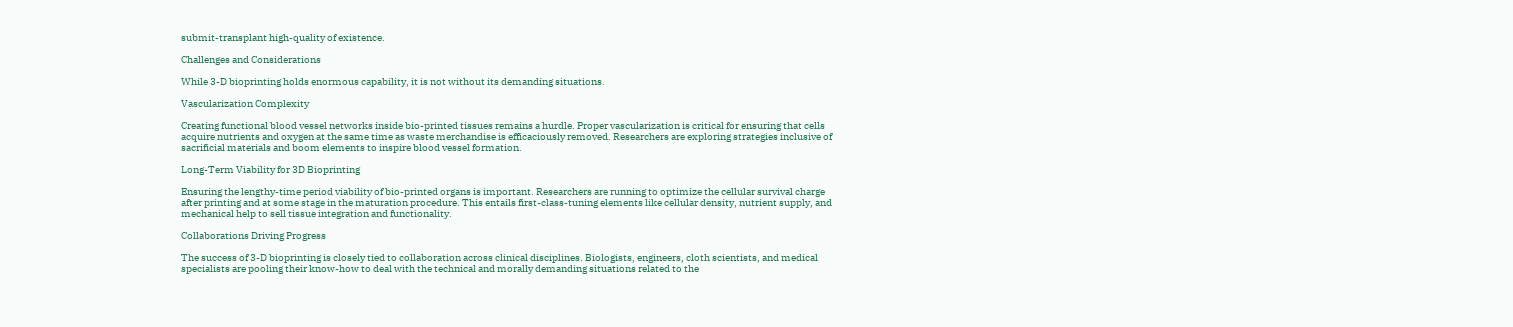submit-transplant high-quality of existence.

Challenges and Considerations

While 3-D bioprinting holds enormous capability, it is not without its demanding situations.

Vascularization Complexity

Creating functional blood vessel networks inside bio-printed tissues remains a hurdle. Proper vascularization is critical for ensuring that cells acquire nutrients and oxygen at the same time as waste merchandise is efficaciously removed. Researchers are exploring strategies inclusive of sacrificial materials and boom elements to inspire blood vessel formation.

Long-Term Viability for 3D Bioprinting

Ensuring the lengthy-time period viability of bio-printed organs is important. Researchers are running to optimize the cellular survival charge after printing and at some stage in the maturation procedure. This entails first-class-tuning elements like cellular density, nutrient supply, and mechanical help to sell tissue integration and functionality.

Collaborations Driving Progress

The success of 3-D bioprinting is closely tied to collaboration across clinical disciplines. Biologists, engineers, cloth scientists, and medical specialists are pooling their know-how to deal with the technical and morally demanding situations related to the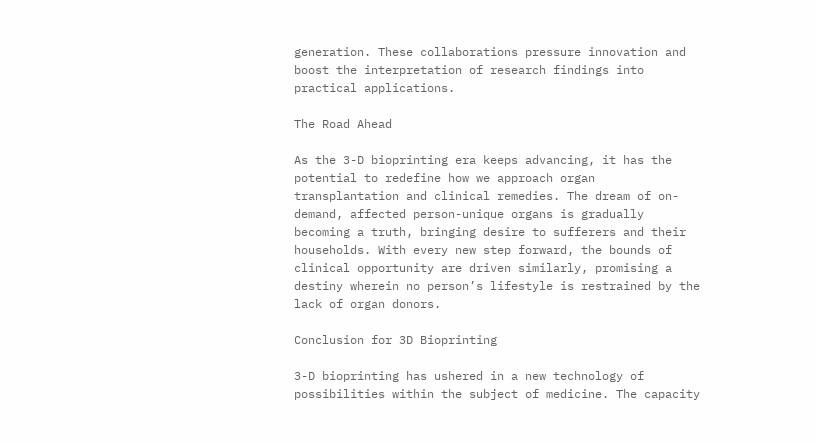generation. These collaborations pressure innovation and boost the interpretation of research findings into practical applications.

The Road Ahead

As the 3-D bioprinting era keeps advancing, it has the potential to redefine how we approach organ transplantation and clinical remedies. The dream of on-demand, affected person-unique organs is gradually becoming a truth, bringing desire to sufferers and their households. With every new step forward, the bounds of clinical opportunity are driven similarly, promising a destiny wherein no person’s lifestyle is restrained by the lack of organ donors.

Conclusion for 3D Bioprinting

3-D bioprinting has ushered in a new technology of possibilities within the subject of medicine. The capacity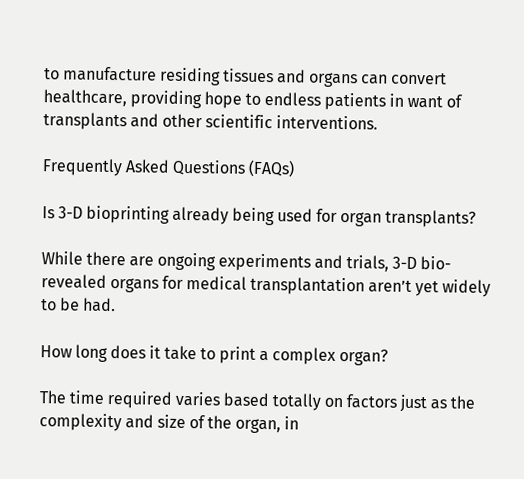to manufacture residing tissues and organs can convert healthcare, providing hope to endless patients in want of transplants and other scientific interventions.

Frequently Asked Questions (FAQs)

Is 3-D bioprinting already being used for organ transplants?

While there are ongoing experiments and trials, 3-D bio-revealed organs for medical transplantation aren’t yet widely to be had.

How long does it take to print a complex organ?

The time required varies based totally on factors just as the complexity and size of the organ, in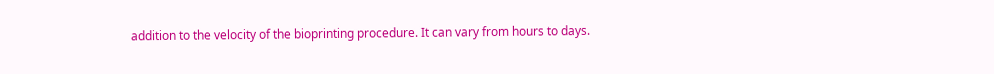addition to the velocity of the bioprinting procedure. It can vary from hours to days.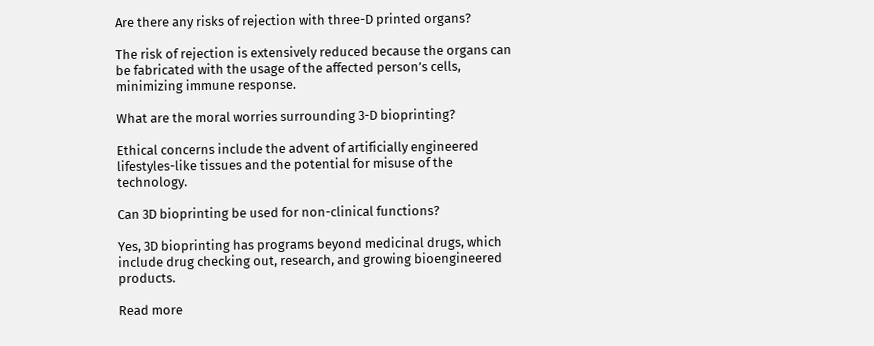Are there any risks of rejection with three-D printed organs?

The risk of rejection is extensively reduced because the organs can be fabricated with the usage of the affected person’s cells, minimizing immune response.

What are the moral worries surrounding 3-D bioprinting?

Ethical concerns include the advent of artificially engineered lifestyles-like tissues and the potential for misuse of the technology.

Can 3D bioprinting be used for non-clinical functions?

Yes, 3D bioprinting has programs beyond medicinal drugs, which include drug checking out, research, and growing bioengineered products.

Read more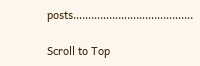posts………………………………….

Scroll to Top